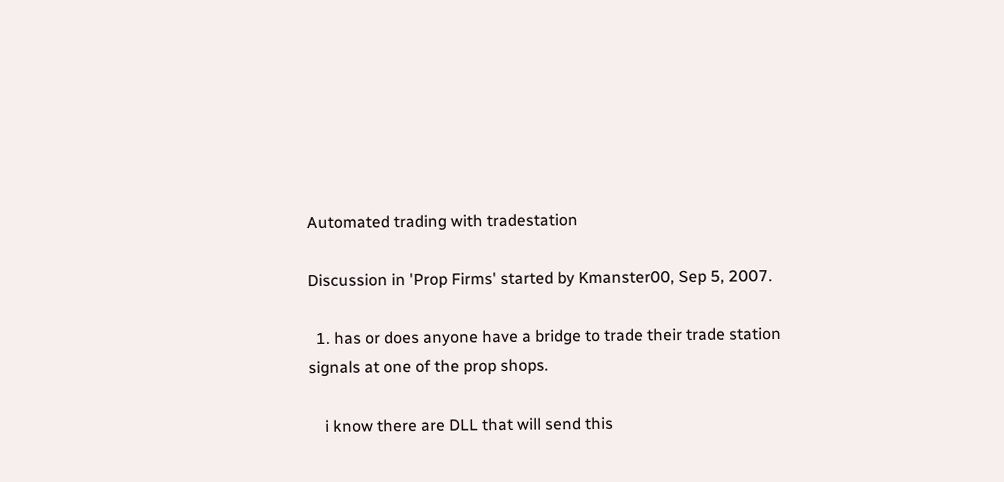Automated trading with tradestation

Discussion in 'Prop Firms' started by Kmanster00, Sep 5, 2007.

  1. has or does anyone have a bridge to trade their trade station signals at one of the prop shops.

    i know there are DLL that will send this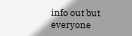info out but everyone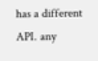has a different API. any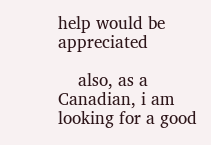help would be appreciated

    also, as a Canadian, i am looking for a good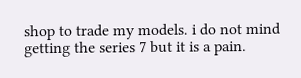shop to trade my models. i do not mind getting the series 7 but it is a pain.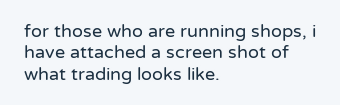for those who are running shops, i have attached a screen shot of what trading looks like.